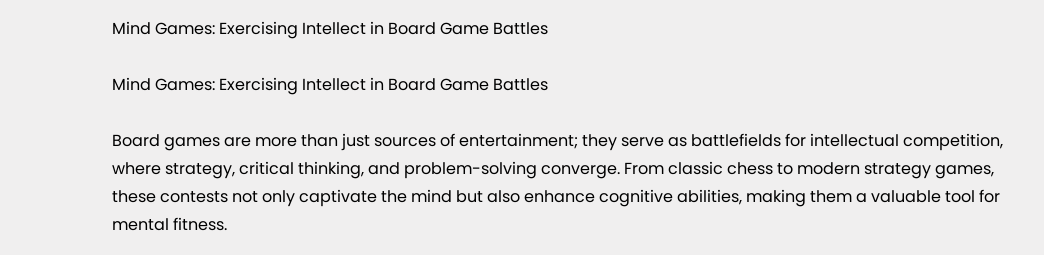Mind Games: Exercising Intellect in Board Game Battles

Mind Games: Exercising Intellect in Board Game Battles

Board games are more than just sources of entertainment; they serve as battlefields for intellectual competition, where strategy, critical thinking, and problem-solving converge. From classic chess to modern strategy games, these contests not only captivate the mind but also enhance cognitive abilities, making them a valuable tool for mental fitness.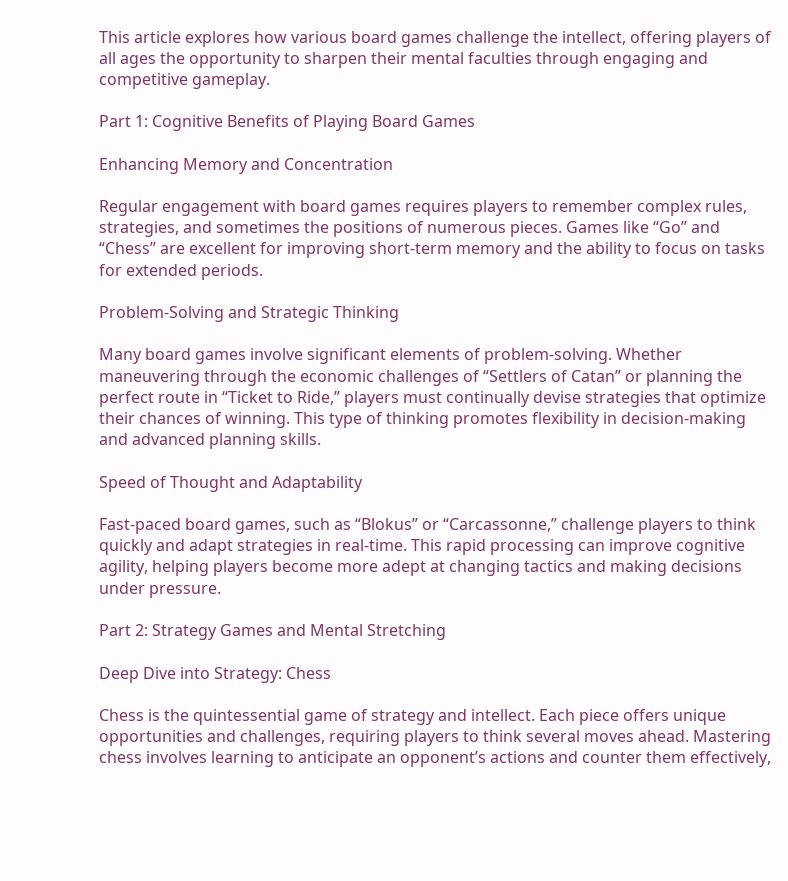This article explores how various board games challenge the intellect, offering players of all ages the opportunity to sharpen their mental faculties through engaging and competitive gameplay.

Part 1: Cognitive Benefits of Playing Board Games

Enhancing Memory and Concentration

Regular engagement with board games requires players to remember complex rules, strategies, and sometimes the positions of numerous pieces. Games like “Go” and “Chess” are excellent for improving short-term memory and the ability to focus on tasks for extended periods.

Problem-Solving and Strategic Thinking

Many board games involve significant elements of problem-solving. Whether maneuvering through the economic challenges of “Settlers of Catan” or planning the perfect route in “Ticket to Ride,” players must continually devise strategies that optimize their chances of winning. This type of thinking promotes flexibility in decision-making and advanced planning skills.

Speed of Thought and Adaptability

Fast-paced board games, such as “Blokus” or “Carcassonne,” challenge players to think quickly and adapt strategies in real-time. This rapid processing can improve cognitive agility, helping players become more adept at changing tactics and making decisions under pressure.

Part 2: Strategy Games and Mental Stretching

Deep Dive into Strategy: Chess

Chess is the quintessential game of strategy and intellect. Each piece offers unique opportunities and challenges, requiring players to think several moves ahead. Mastering chess involves learning to anticipate an opponent’s actions and counter them effectively,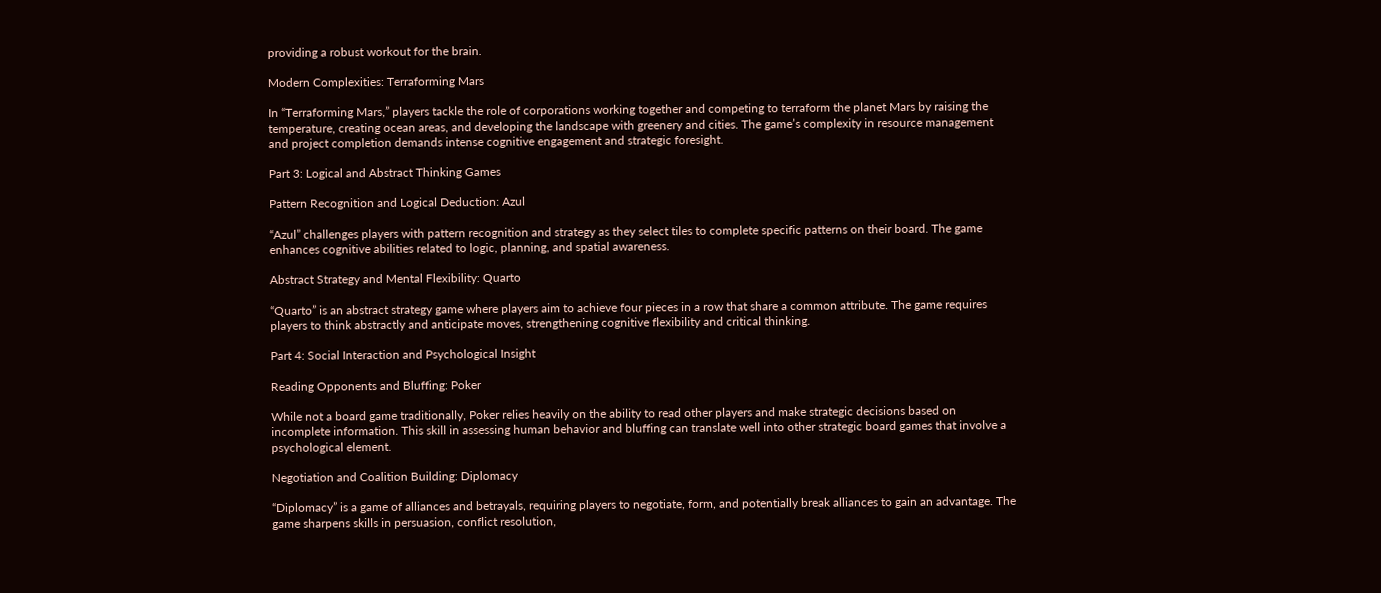providing a robust workout for the brain.

Modern Complexities: Terraforming Mars

In “Terraforming Mars,” players tackle the role of corporations working together and competing to terraform the planet Mars by raising the temperature, creating ocean areas, and developing the landscape with greenery and cities. The game’s complexity in resource management and project completion demands intense cognitive engagement and strategic foresight.

Part 3: Logical and Abstract Thinking Games

Pattern Recognition and Logical Deduction: Azul

“Azul” challenges players with pattern recognition and strategy as they select tiles to complete specific patterns on their board. The game enhances cognitive abilities related to logic, planning, and spatial awareness.

Abstract Strategy and Mental Flexibility: Quarto

“Quarto” is an abstract strategy game where players aim to achieve four pieces in a row that share a common attribute. The game requires players to think abstractly and anticipate moves, strengthening cognitive flexibility and critical thinking.

Part 4: Social Interaction and Psychological Insight

Reading Opponents and Bluffing: Poker

While not a board game traditionally, Poker relies heavily on the ability to read other players and make strategic decisions based on incomplete information. This skill in assessing human behavior and bluffing can translate well into other strategic board games that involve a psychological element.

Negotiation and Coalition Building: Diplomacy

“Diplomacy” is a game of alliances and betrayals, requiring players to negotiate, form, and potentially break alliances to gain an advantage. The game sharpens skills in persuasion, conflict resolution,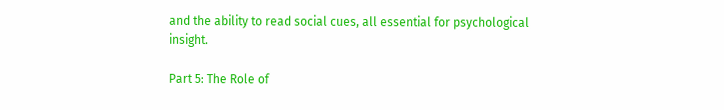and the ability to read social cues, all essential for psychological insight.

Part 5: The Role of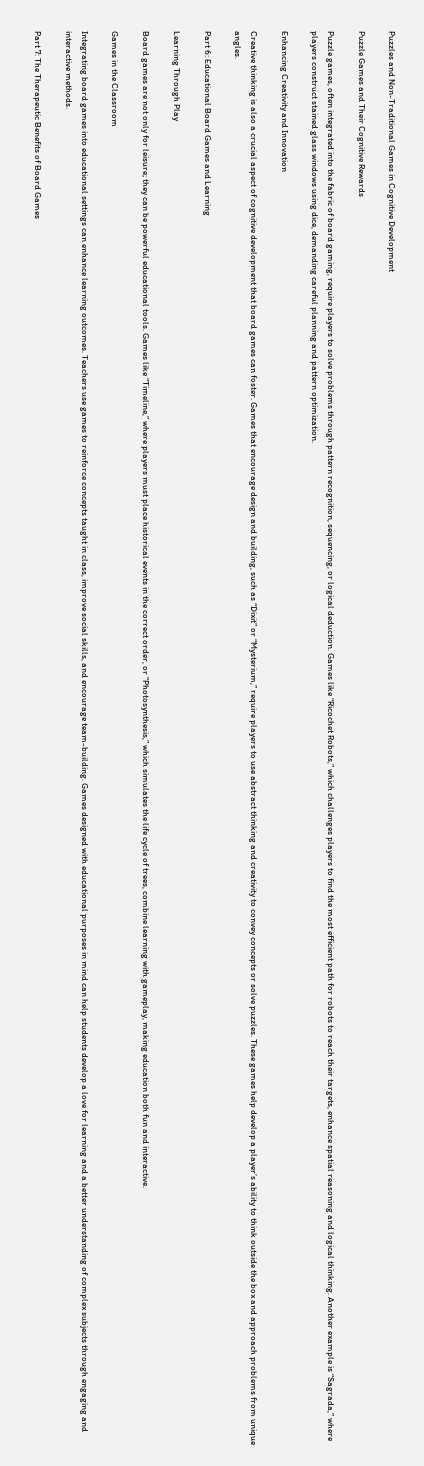Puzzles and Non-Traditional Games in Cognitive Development

Puzzle Games and Their Cognitive Rewards

Puzzle games, often integrated into the fabric of board gaming, require players to solve problems through pattern recognition, sequencing, or logical deduction. Games like “Ricochet Robots,” which challenges players to find the most efficient path for robots to reach their targets, enhance spatial reasoning and logical thinking. Another example is “Sagrada,” where players construct stained glass windows using dice, demanding careful planning and pattern optimization.

Enhancing Creativity and Innovation

Creative thinking is also a crucial aspect of cognitive development that board games can foster. Games that encourage design and building, such as “Dixit” or “Mysterium,” require players to use abstract thinking and creativity to convey concepts or solve puzzles. These games help develop a player’s ability to think outside the box and approach problems from unique angles.

Part 6: Educational Board Games and Learning

Learning Through Play

Board games are not only for leisure; they can be powerful educational tools. Games like “Timeline,” where players must place historical events in the correct order, or “Photosynthesis,” which simulates the life cycle of trees, combine learning with gameplay, making education both fun and interactive.

Games in the Classroom

Integrating board games into educational settings can enhance learning outcomes. Teachers use games to reinforce concepts taught in class, improve social skills, and encourage team-building. Games designed with educational purposes in mind can help students develop a love for learning and a better understanding of complex subjects through engaging and interactive methods.

Part 7: The Therapeutic Benefits of Board Games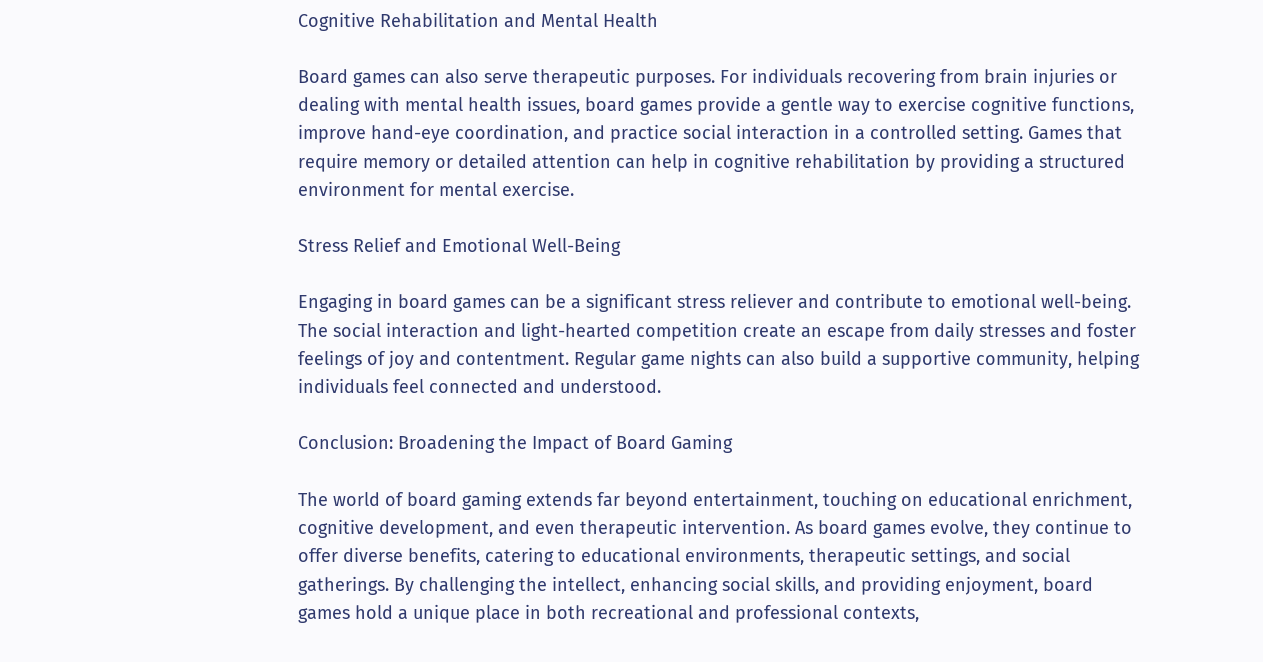Cognitive Rehabilitation and Mental Health

Board games can also serve therapeutic purposes. For individuals recovering from brain injuries or dealing with mental health issues, board games provide a gentle way to exercise cognitive functions, improve hand-eye coordination, and practice social interaction in a controlled setting. Games that require memory or detailed attention can help in cognitive rehabilitation by providing a structured environment for mental exercise.

Stress Relief and Emotional Well-Being

Engaging in board games can be a significant stress reliever and contribute to emotional well-being. The social interaction and light-hearted competition create an escape from daily stresses and foster feelings of joy and contentment. Regular game nights can also build a supportive community, helping individuals feel connected and understood.

Conclusion: Broadening the Impact of Board Gaming

The world of board gaming extends far beyond entertainment, touching on educational enrichment, cognitive development, and even therapeutic intervention. As board games evolve, they continue to offer diverse benefits, catering to educational environments, therapeutic settings, and social gatherings. By challenging the intellect, enhancing social skills, and providing enjoyment, board games hold a unique place in both recreational and professional contexts,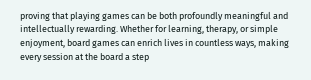proving that playing games can be both profoundly meaningful and intellectually rewarding. Whether for learning, therapy, or simple enjoyment, board games can enrich lives in countless ways, making every session at the board a step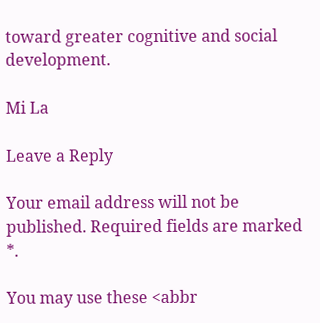toward greater cognitive and social development.

Mi La

Leave a Reply

Your email address will not be published. Required fields are marked *.

You may use these <abbr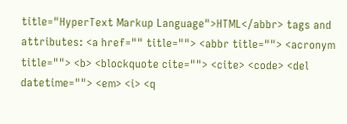title="HyperText Markup Language">HTML</abbr> tags and attributes: <a href="" title=""> <abbr title=""> <acronym title=""> <b> <blockquote cite=""> <cite> <code> <del datetime=""> <em> <i> <q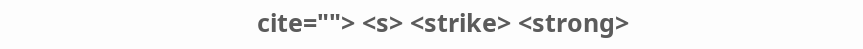cite=""> <s> <strike> <strong>